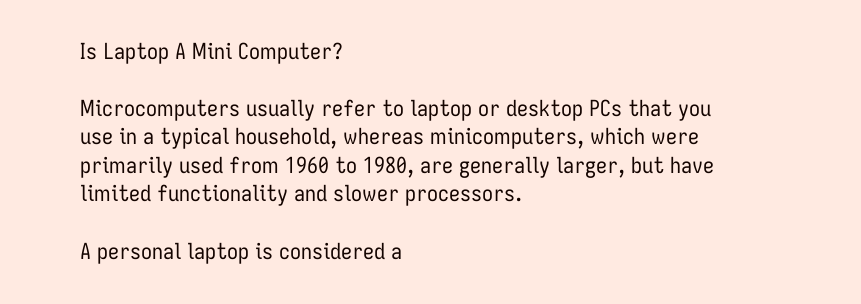Is Laptop A Mini Computer?

Microcomputers usually refer to laptop or desktop PCs that you use in a typical household, whereas minicomputers, which were primarily used from 1960 to 1980, are generally larger, but have limited functionality and slower processors.

A personal laptop is considered a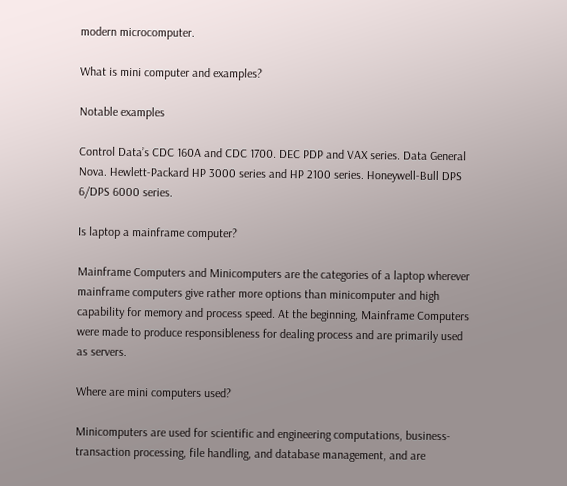modern microcomputer.

What is mini computer and examples?

Notable examples

Control Data’s CDC 160A and CDC 1700. DEC PDP and VAX series. Data General Nova. Hewlett-Packard HP 3000 series and HP 2100 series. Honeywell-Bull DPS 6/DPS 6000 series.

Is laptop a mainframe computer?

Mainframe Computers and Minicomputers are the categories of a laptop wherever mainframe computers give rather more options than minicomputer and high capability for memory and process speed. At the beginning, Mainframe Computers were made to produce responsibleness for dealing process and are primarily used as servers.

Where are mini computers used?

Minicomputers are used for scientific and engineering computations, business-transaction processing, file handling, and database management, and are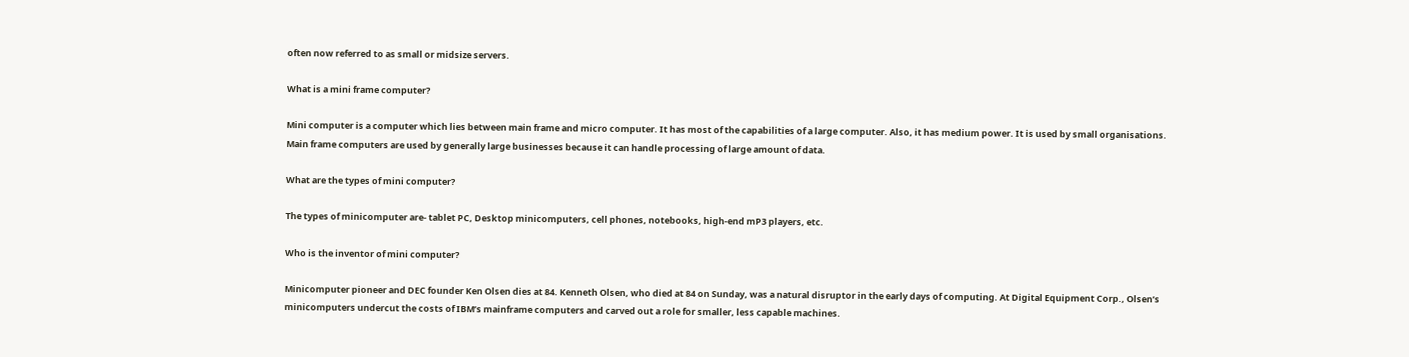often now referred to as small or midsize servers.

What is a mini frame computer?

Mini computer is a computer which lies between main frame and micro computer. It has most of the capabilities of a large computer. Also, it has medium power. It is used by small organisations. Main frame computers are used by generally large businesses because it can handle processing of large amount of data.

What are the types of mini computer?

The types of minicomputer are- tablet PC, Desktop minicomputers, cell phones, notebooks, high-end mP3 players, etc.

Who is the inventor of mini computer?

Minicomputer pioneer and DEC founder Ken Olsen dies at 84. Kenneth Olsen, who died at 84 on Sunday, was a natural disruptor in the early days of computing. At Digital Equipment Corp., Olsen’s minicomputers undercut the costs of IBM’s mainframe computers and carved out a role for smaller, less capable machines.